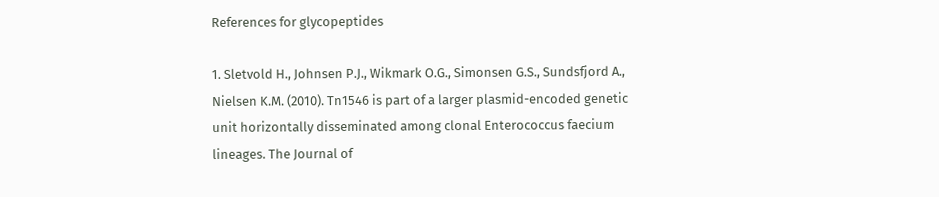References for glycopeptides

1. Sletvold H., Johnsen P.J., Wikmark O.G., Simonsen G.S., Sundsfjord A., Nielsen K.M. (2010). Tn1546 is part of a larger plasmid-encoded genetic unit horizontally disseminated among clonal Enterococcus faecium lineages. The Journal of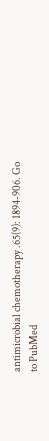antimicrobial chemotherapy .65(9): 1894-906. Go to PubMed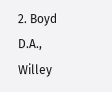2. Boyd D.A., Willey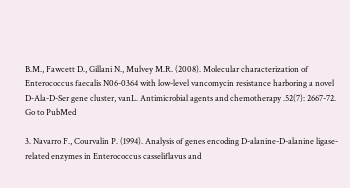B.M., Fawcett D., Gillani N., Mulvey M.R. (2008). Molecular characterization of Enterococcus faecalis N06-0364 with low-level vancomycin resistance harboring a novel D-Ala-D-Ser gene cluster, vanL. Antimicrobial agents and chemotherapy .52(7): 2667-72. Go to PubMed

3. Navarro F., Courvalin P. (1994). Analysis of genes encoding D-alanine-D-alanine ligase-related enzymes in Enterococcus casseliflavus and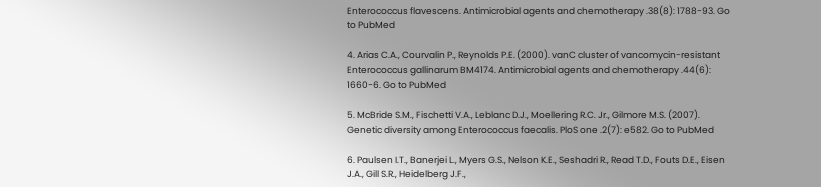Enterococcus flavescens. Antimicrobial agents and chemotherapy .38(8): 1788-93. Go to PubMed

4. Arias C.A., Courvalin P., Reynolds P.E. (2000). vanC cluster of vancomycin-resistant Enterococcus gallinarum BM4174. Antimicrobial agents and chemotherapy .44(6): 1660-6. Go to PubMed

5. McBride S.M., Fischetti V.A., Leblanc D.J., Moellering R.C. Jr., Gilmore M.S. (2007). Genetic diversity among Enterococcus faecalis. PloS one .2(7): e582. Go to PubMed

6. Paulsen I.T., Banerjei L., Myers G.S., Nelson K.E., Seshadri R., Read T.D., Fouts D.E., Eisen J.A., Gill S.R., Heidelberg J.F.,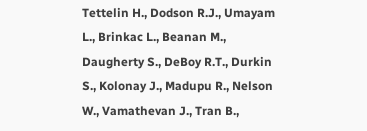Tettelin H., Dodson R.J., Umayam L., Brinkac L., Beanan M., Daugherty S., DeBoy R.T., Durkin S., Kolonay J., Madupu R., Nelson W., Vamathevan J., Tran B.,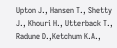Upton J., Hansen T., Shetty J., Khouri H., Utterback T., Radune D.,Ketchum K.A.,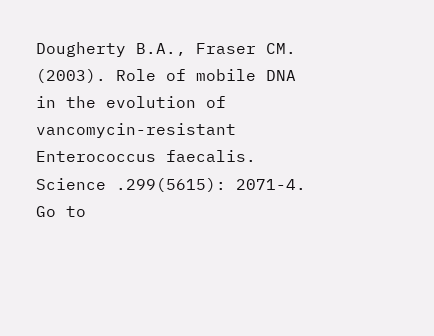Dougherty B.A., Fraser CM. (2003). Role of mobile DNA in the evolution of vancomycin-resistant Enterococcus faecalis. Science .299(5615): 2071-4. Go to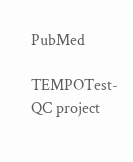PubMed

TEMPOTest-QC project